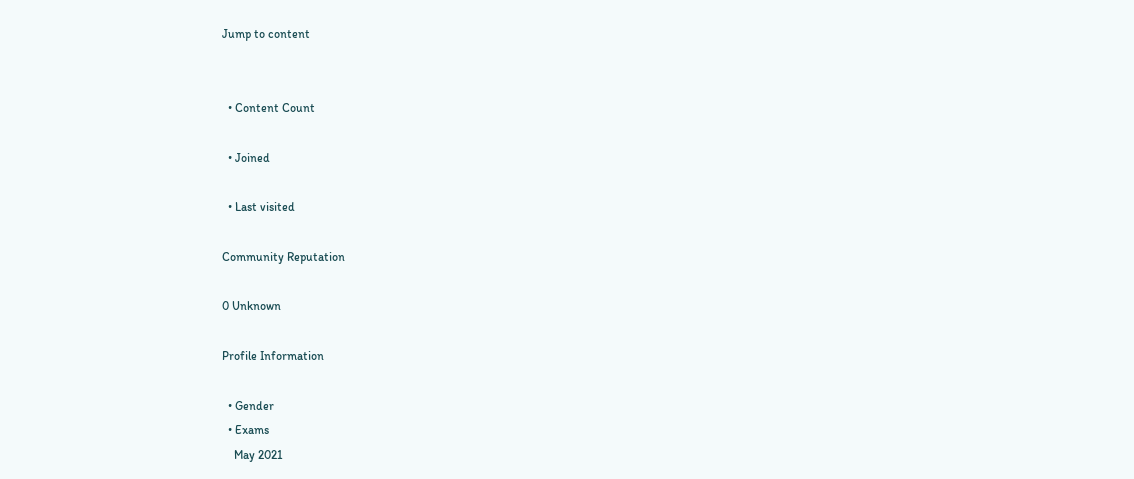Jump to content


  • Content Count

  • Joined

  • Last visited

Community Reputation

0 Unknown

Profile Information

  • Gender
  • Exams
    May 2021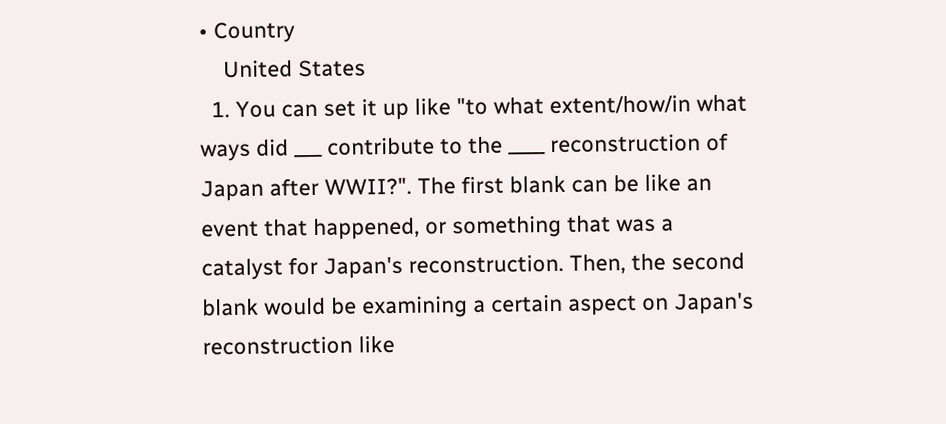• Country
    United States
  1. You can set it up like "to what extent/how/in what ways did ___ contribute to the ____ reconstruction of Japan after WWII?". The first blank can be like an event that happened, or something that was a catalyst for Japan's reconstruction. Then, the second blank would be examining a certain aspect on Japan's reconstruction like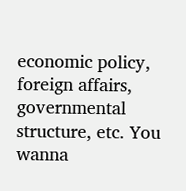economic policy, foreign affairs, governmental structure, etc. You wanna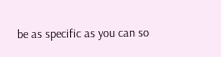be as specific as you can so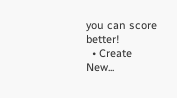you can score better!
  • Create New...